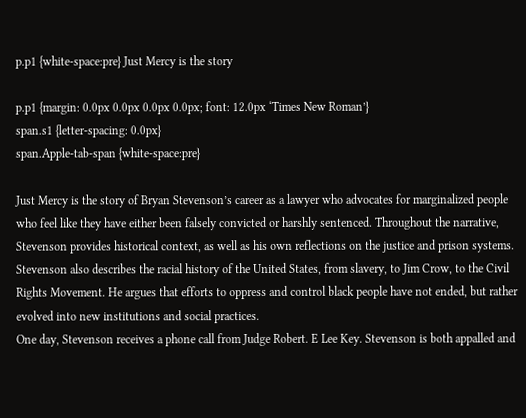p.p1 {white-space:pre} Just Mercy is the story

p.p1 {margin: 0.0px 0.0px 0.0px 0.0px; font: 12.0px ‘Times New Roman’}
span.s1 {letter-spacing: 0.0px}
span.Apple-tab-span {white-space:pre}

Just Mercy is the story of Bryan Stevenson’s career as a lawyer who advocates for marginalized people who feel like they have either been falsely convicted or harshly sentenced. Throughout the narrative, Stevenson provides historical context, as well as his own reflections on the justice and prison systems. Stevenson also describes the racial history of the United States, from slavery, to Jim Crow, to the Civil Rights Movement. He argues that efforts to oppress and control black people have not ended, but rather evolved into new institutions and social practices.
One day, Stevenson receives a phone call from Judge Robert. E Lee Key. Stevenson is both appalled and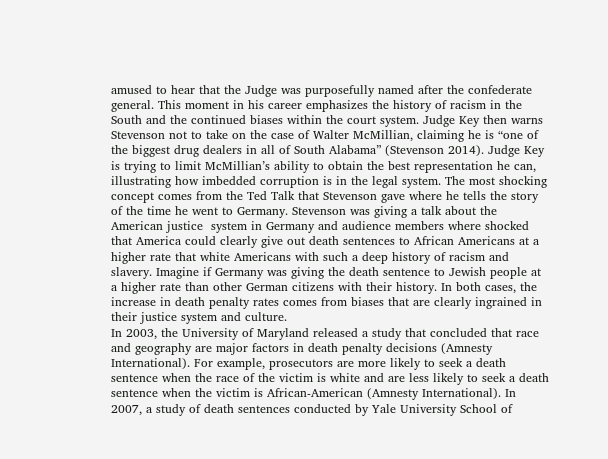amused to hear that the Judge was purposefully named after the confederate general. This moment in his career emphasizes the history of racism in the South and the continued biases within the court system. Judge Key then warns Stevenson not to take on the case of Walter McMillian, claiming he is “one of the biggest drug dealers in all of South Alabama” (Stevenson 2014). Judge Key is trying to limit McMillian’s ability to obtain the best representation he can, illustrating how imbedded corruption is in the legal system. The most shocking concept comes from the Ted Talk that Stevenson gave where he tells the story of the time he went to Germany. Stevenson was giving a talk about the American justice  system in Germany and audience members where shocked that America could clearly give out death sentences to African Americans at a higher rate that white Americans with such a deep history of racism and slavery. Imagine if Germany was giving the death sentence to Jewish people at a higher rate than other German citizens with their history. In both cases, the increase in death penalty rates comes from biases that are clearly ingrained in their justice system and culture.
In 2003, the University of Maryland released a study that concluded that race and geography are major factors in death penalty decisions (Amnesty International). For example, prosecutors are more likely to seek a death sentence when the race of the victim is white and are less likely to seek a death sentence when the victim is African-American (Amnesty International). In 2007, a study of death sentences conducted by Yale University School of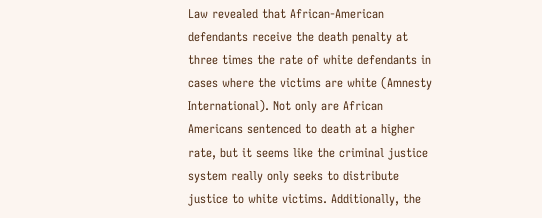Law revealed that African-American defendants receive the death penalty at three times the rate of white defendants in cases where the victims are white (Amnesty International). Not only are African Americans sentenced to death at a higher rate, but it seems like the criminal justice system really only seeks to distribute justice to white victims. Additionally, the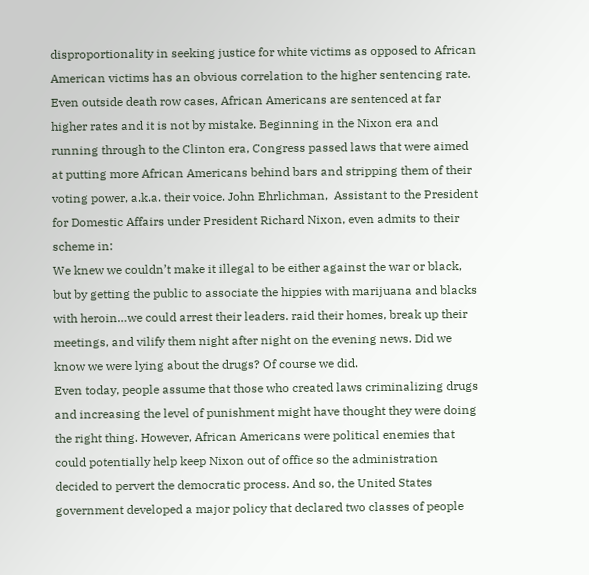disproportionality in seeking justice for white victims as opposed to African American victims has an obvious correlation to the higher sentencing rate.
Even outside death row cases, African Americans are sentenced at far higher rates and it is not by mistake. Beginning in the Nixon era and running through to the Clinton era, Congress passed laws that were aimed at putting more African Americans behind bars and stripping them of their voting power, a.k.a. their voice. John Ehrlichman,  Assistant to the President for Domestic Affairs under President Richard Nixon, even admits to their scheme in:
We knew we couldn’t make it illegal to be either against the war or black, but by getting the public to associate the hippies with marijuana and blacks with heroin…we could arrest their leaders. raid their homes, break up their meetings, and vilify them night after night on the evening news. Did we know we were lying about the drugs? Of course we did.
Even today, people assume that those who created laws criminalizing drugs and increasing the level of punishment might have thought they were doing the right thing. However, African Americans were political enemies that could potentially help keep Nixon out of office so the administration decided to pervert the democratic process. And so, the United States government developed a major policy that declared two classes of people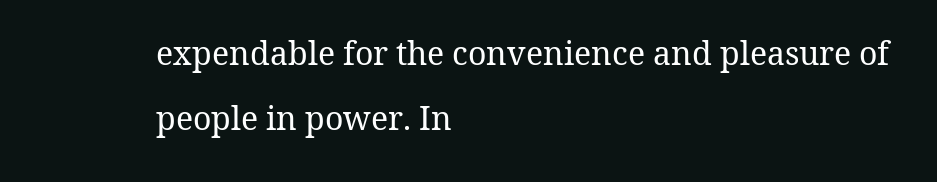expendable for the convenience and pleasure of people in power. In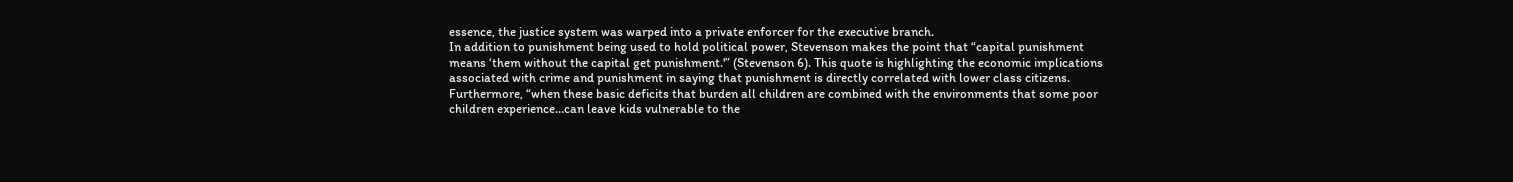essence, the justice system was warped into a private enforcer for the executive branch.
In addition to punishment being used to hold political power, Stevenson makes the point that “capital punishment means ‘them without the capital get punishment.'” (Stevenson 6). This quote is highlighting the economic implications associated with crime and punishment in saying that punishment is directly correlated with lower class citizens. Furthermore, “when these basic deficits that burden all children are combined with the environments that some poor children experience…can leave kids vulnerable to the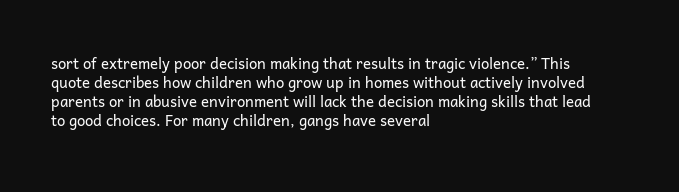sort of extremely poor decision making that results in tragic violence.” This quote describes how children who grow up in homes without actively involved parents or in abusive environment will lack the decision making skills that lead to good choices. For many children, gangs have several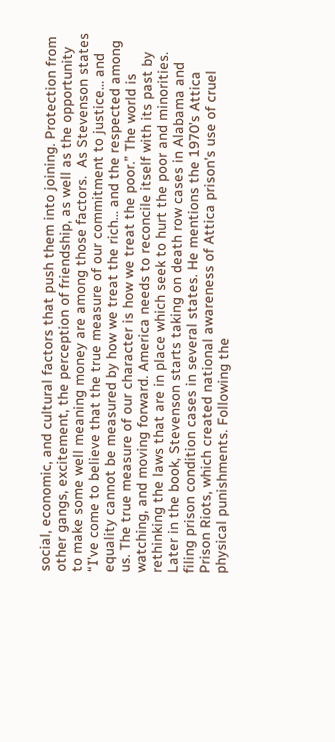social, economic, and cultural factors that push them into joining. Protection from other gangs, excitement, the perception of friendship, as well as the opportunity to make some well meaning money are among those factors.  As Stevenson states “I’ve come to believe that the true measure of our commitment to justice… and equality cannot be measured by how we treat the rich… and the respected among us. The true measure of our character is how we treat the poor.” The world is watching, and moving forward. America needs to reconcile itself with its past by rethinking the laws that are in place which seek to hurt the poor and minorities.
Later in the book, Stevenson starts taking on death row cases in Alabama and filing prison condition cases in several states. He mentions the 1970’s Attica Prison Riots, which created national awareness of Attica prison’s use of cruel physical punishments. Following the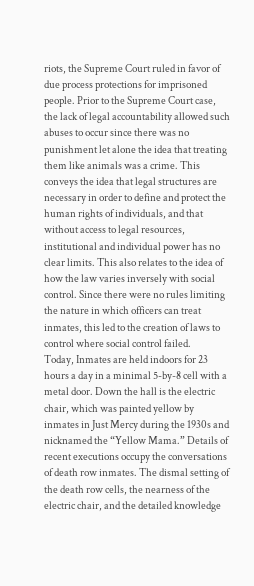riots, the Supreme Court ruled in favor of due process protections for imprisoned people. Prior to the Supreme Court case, the lack of legal accountability allowed such abuses to occur since there was no punishment let alone the idea that treating them like animals was a crime. This conveys the idea that legal structures are necessary in order to define and protect the human rights of individuals, and that without access to legal resources, institutional and individual power has no clear limits. This also relates to the idea of how the law varies inversely with social control. Since there were no rules limiting the nature in which officers can treat inmates, this led to the creation of laws to control where social control failed.
Today, Inmates are held indoors for 23 hours a day in a minimal 5-by-8 cell with a metal door. Down the hall is the electric chair, which was painted yellow by inmates in Just Mercy during the 1930s and nicknamed the “Yellow Mama.” Details of recent executions occupy the conversations of death row inmates. The dismal setting of the death row cells, the nearness of the electric chair, and the detailed knowledge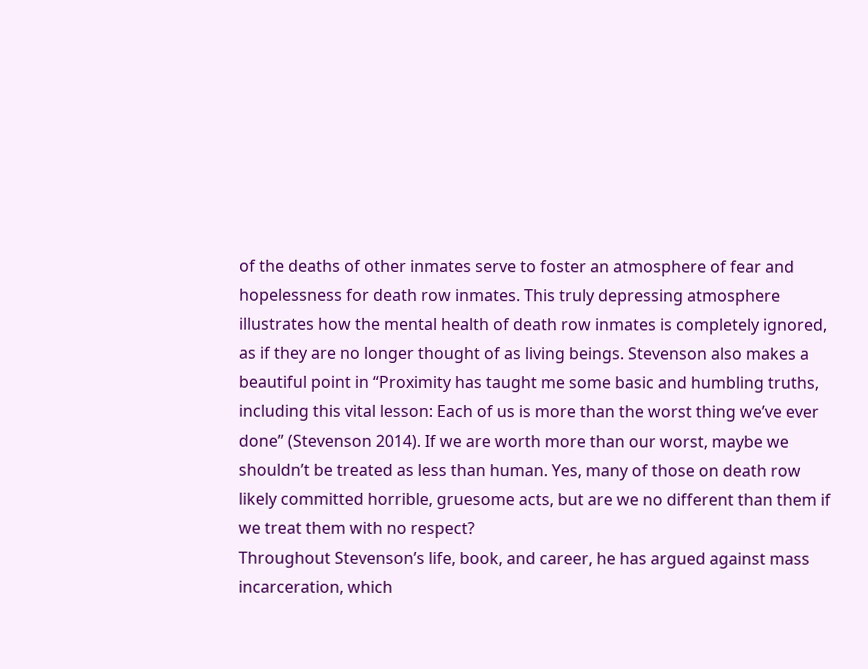of the deaths of other inmates serve to foster an atmosphere of fear and hopelessness for death row inmates. This truly depressing atmosphere illustrates how the mental health of death row inmates is completely ignored, as if they are no longer thought of as living beings. Stevenson also makes a beautiful point in “Proximity has taught me some basic and humbling truths, including this vital lesson: Each of us is more than the worst thing we’ve ever done” (Stevenson 2014). If we are worth more than our worst, maybe we shouldn’t be treated as less than human. Yes, many of those on death row likely committed horrible, gruesome acts, but are we no different than them if we treat them with no respect?
Throughout Stevenson’s life, book, and career, he has argued against mass incarceration, which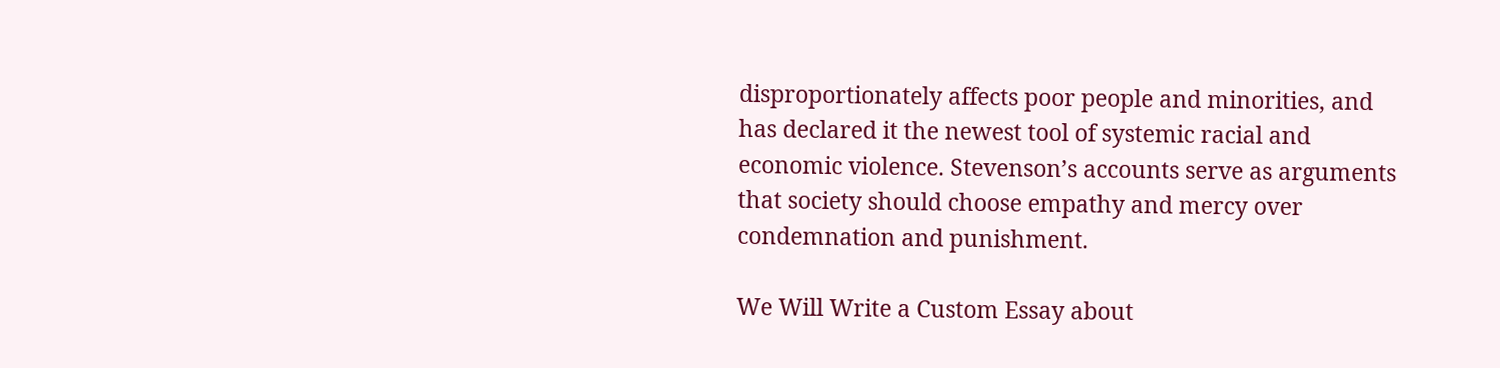disproportionately affects poor people and minorities, and has declared it the newest tool of systemic racial and economic violence. Stevenson’s accounts serve as arguments that society should choose empathy and mercy over condemnation and punishment.

We Will Write a Custom Essay about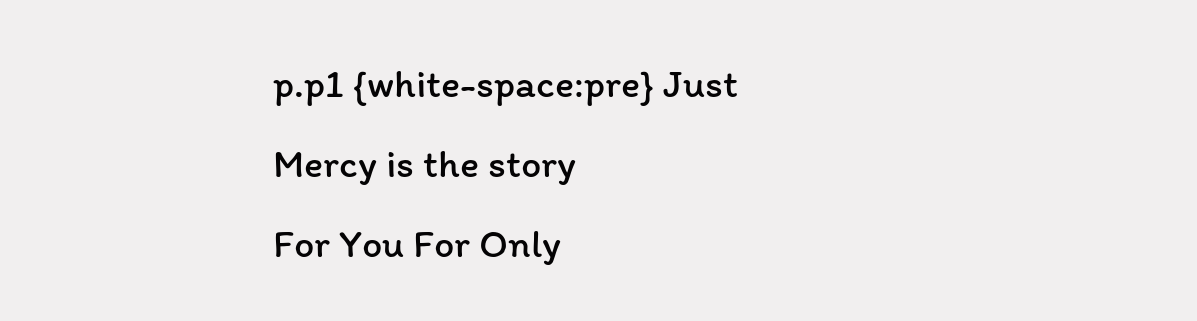p.p1 {white-space:pre} Just Mercy is the story
For You For Only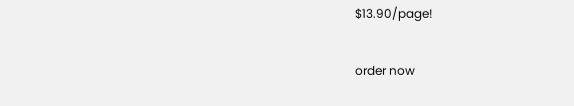$13.90/page!

order now